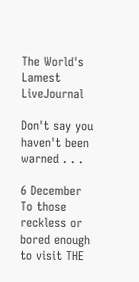The World's Lamest LiveJournal

Don't say you haven't been warned . . .

6 December
To those reckless or bored enough to visit THE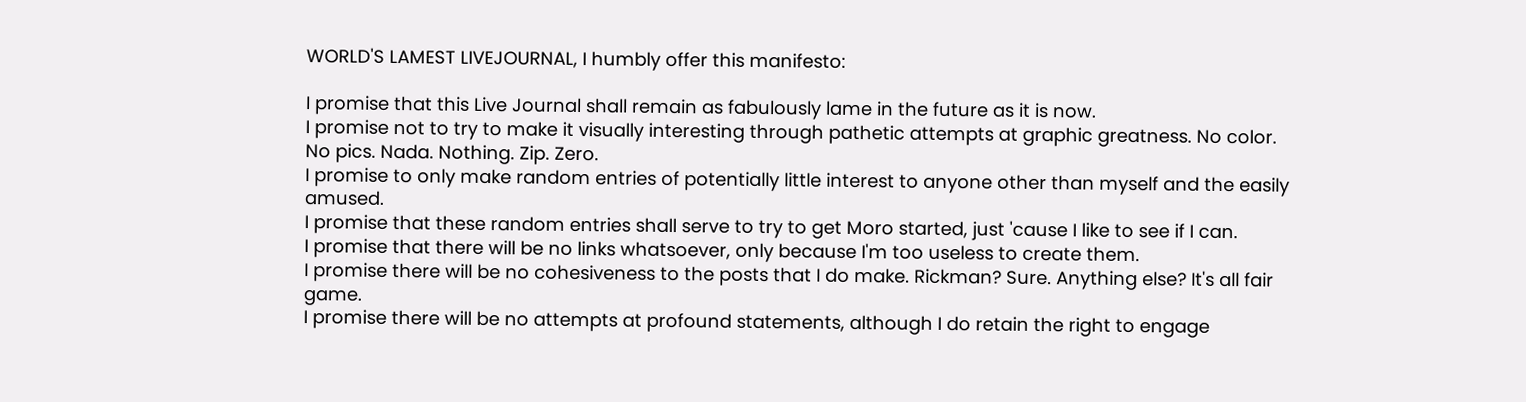WORLD'S LAMEST LIVEJOURNAL, I humbly offer this manifesto:

I promise that this Live Journal shall remain as fabulously lame in the future as it is now.
I promise not to try to make it visually interesting through pathetic attempts at graphic greatness. No color. No pics. Nada. Nothing. Zip. Zero.
I promise to only make random entries of potentially little interest to anyone other than myself and the easily amused.
I promise that these random entries shall serve to try to get Moro started, just 'cause I like to see if I can.
I promise that there will be no links whatsoever, only because I'm too useless to create them.
I promise there will be no cohesiveness to the posts that I do make. Rickman? Sure. Anything else? It's all fair game.
I promise there will be no attempts at profound statements, although I do retain the right to engage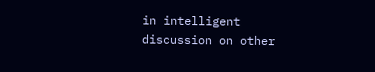in intelligent discussion on other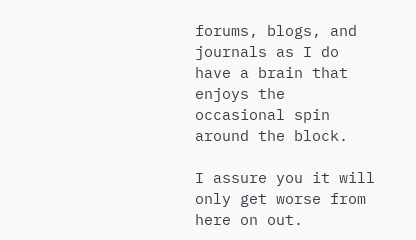forums, blogs, and journals as I do have a brain that enjoys the occasional spin around the block.

I assure you it will only get worse from here on out.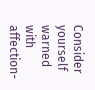Consider yourself warned with affection-